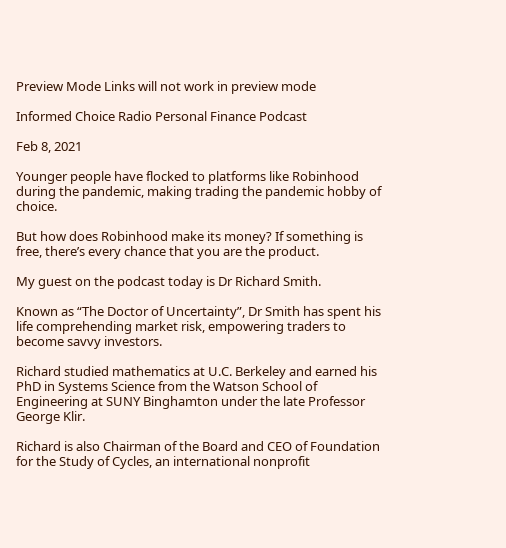Preview Mode Links will not work in preview mode

Informed Choice Radio Personal Finance Podcast

Feb 8, 2021

Younger people have flocked to platforms like Robinhood during the pandemic, making trading the pandemic hobby of choice.

But how does Robinhood make its money? If something is free, there’s every chance that you are the product.

My guest on the podcast today is Dr Richard Smith.

Known as “The Doctor of Uncertainty”, Dr Smith has spent his life comprehending market risk, empowering traders to become savvy investors.

Richard studied mathematics at U.C. Berkeley and earned his PhD in Systems Science from the Watson School of Engineering at SUNY Binghamton under the late Professor George Klir.

Richard is also Chairman of the Board and CEO of Foundation for the Study of Cycles, an international nonprofit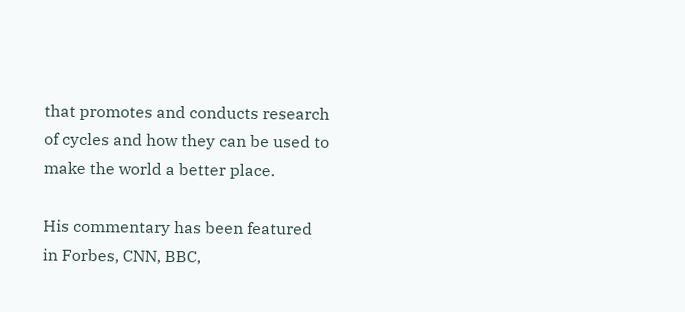that promotes and conducts research of cycles and how they can be used to make the world a better place.

His commentary has been featured in Forbes, CNN, BBC,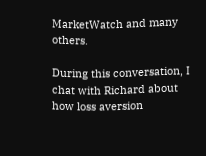MarketWatch and many others.

During this conversation, I chat with Richard about how loss aversion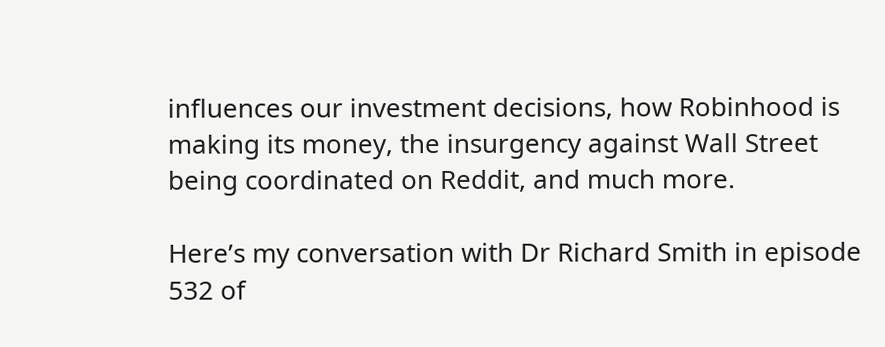influences our investment decisions, how Robinhood is making its money, the insurgency against Wall Street being coordinated on Reddit, and much more.

Here’s my conversation with Dr Richard Smith in episode 532 of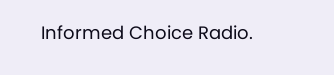Informed Choice Radio.